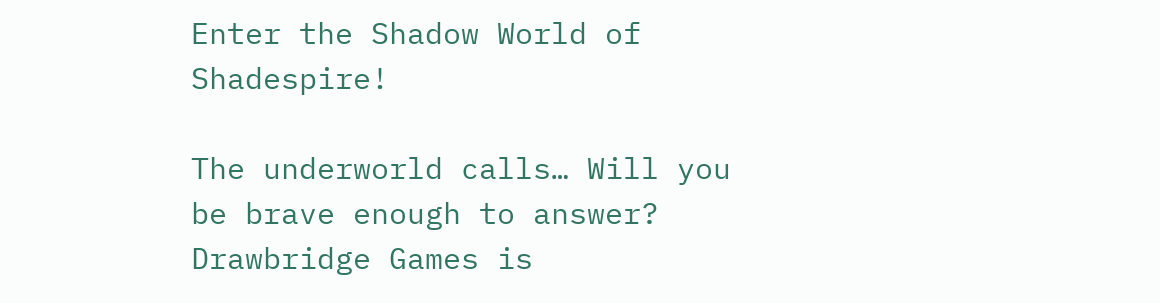Enter the Shadow World of Shadespire!

The underworld calls… Will you be brave enough to answer? Drawbridge Games is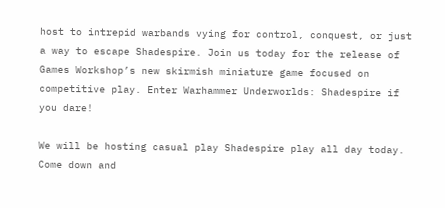host to intrepid warbands vying for control, conquest, or just a way to escape Shadespire. Join us today for the release of Games Workshop’s new skirmish miniature game focused on competitive play. Enter Warhammer Underworlds: Shadespire if you dare!

We will be hosting casual play Shadespire play all day today. Come down and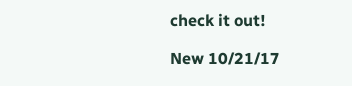check it out!

New 10/21/17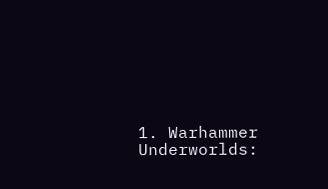1. Warhammer Underworlds: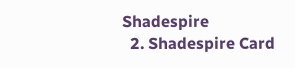Shadespire
  2. Shadespire Card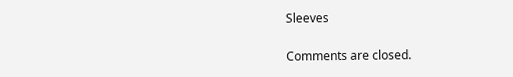Sleeves

Comments are closed.